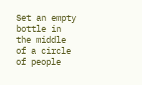Set an empty bottle in the middle of a circle of people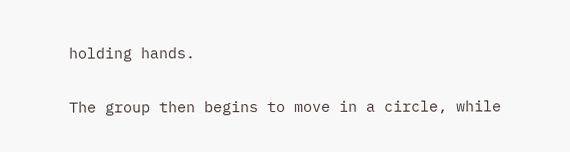holding hands.

The group then begins to move in a circle, while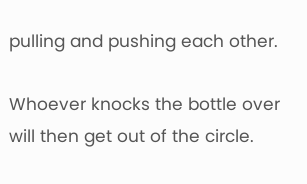pulling and pushing each other.

Whoever knocks the bottle over will then get out of the circle.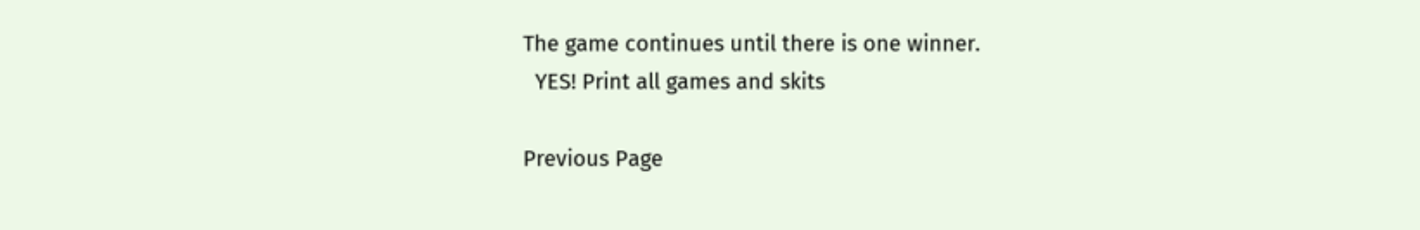The game continues until there is one winner.
  YES! Print all games and skits

Previous Page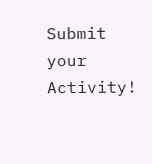Submit your Activity!